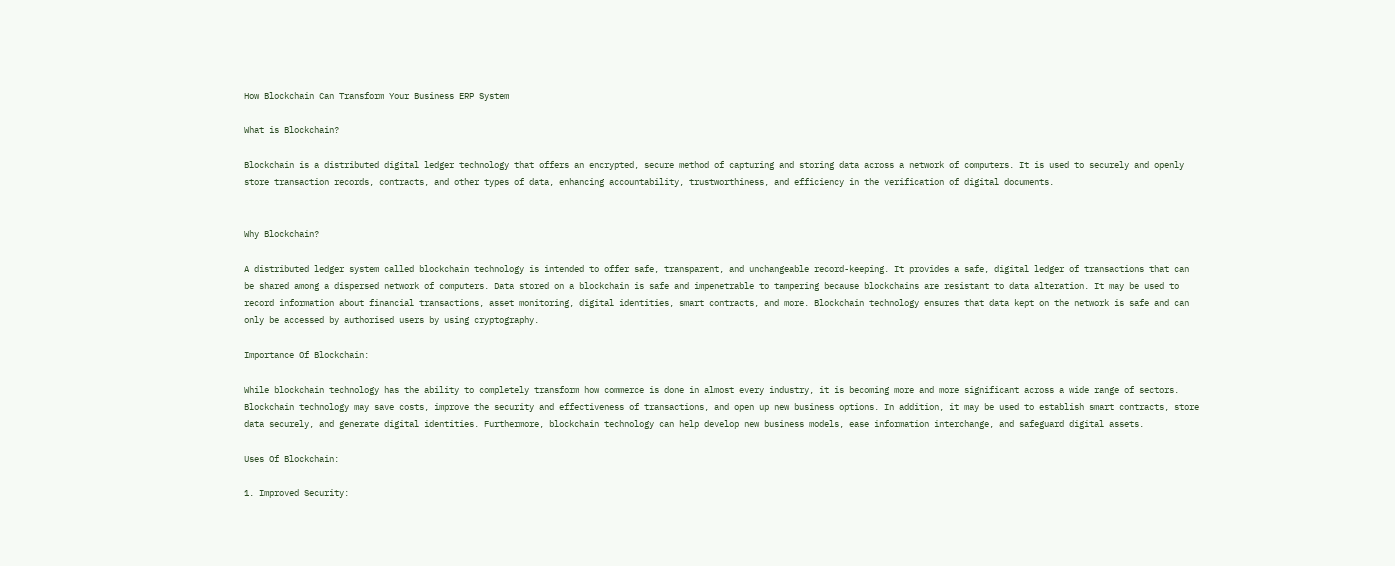How Blockchain Can Transform Your Business ERP System

What is Blockchain?

Blockchain is a distributed digital ledger technology that offers an encrypted, secure method of capturing and storing data across a network of computers. It is used to securely and openly store transaction records, contracts, and other types of data, enhancing accountability, trustworthiness, and efficiency in the verification of digital documents.


Why Blockchain?

A distributed ledger system called blockchain technology is intended to offer safe, transparent, and unchangeable record-keeping. It provides a safe, digital ledger of transactions that can be shared among a dispersed network of computers. Data stored on a blockchain is safe and impenetrable to tampering because blockchains are resistant to data alteration. It may be used to record information about financial transactions, asset monitoring, digital identities, smart contracts, and more. Blockchain technology ensures that data kept on the network is safe and can only be accessed by authorised users by using cryptography.

Importance Of Blockchain:

While blockchain technology has the ability to completely transform how commerce is done in almost every industry, it is becoming more and more significant across a wide range of sectors. Blockchain technology may save costs, improve the security and effectiveness of transactions, and open up new business options. In addition, it may be used to establish smart contracts, store data securely, and generate digital identities. Furthermore, blockchain technology can help develop new business models, ease information interchange, and safeguard digital assets.

Uses Of Blockchain:

1. Improved Security: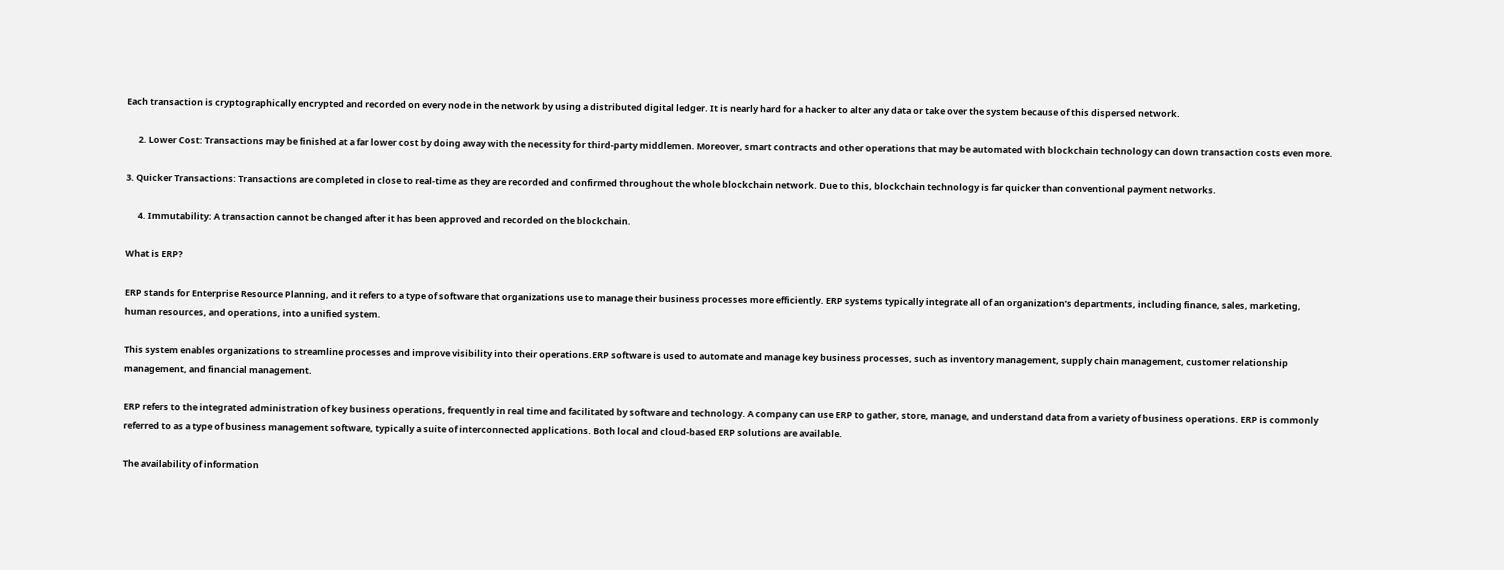Each transaction is cryptographically encrypted and recorded on every node in the network by using a distributed digital ledger. It is nearly hard for a hacker to alter any data or take over the system because of this dispersed network.

      2. Lower Cost: Transactions may be finished at a far lower cost by doing away with the necessity for third-party middlemen. Moreover, smart contracts and other operations that may be automated with blockchain technology can down transaction costs even more.

3. Quicker Transactions: Transactions are completed in close to real-time as they are recorded and confirmed throughout the whole blockchain network. Due to this, blockchain technology is far quicker than conventional payment networks.

      4. Immutability: A transaction cannot be changed after it has been approved and recorded on the blockchain.

What is ERP?

ERP stands for Enterprise Resource Planning, and it refers to a type of software that organizations use to manage their business processes more efficiently. ERP systems typically integrate all of an organization’s departments, including finance, sales, marketing, human resources, and operations, into a unified system.

This system enables organizations to streamline processes and improve visibility into their operations.ERP software is used to automate and manage key business processes, such as inventory management, supply chain management, customer relationship management, and financial management.

ERP refers to the integrated administration of key business operations, frequently in real time and facilitated by software and technology. A company can use ERP to gather, store, manage, and understand data from a variety of business operations. ERP is commonly referred to as a type of business management software, typically a suite of interconnected applications. Both local and cloud-based ERP solutions are available.

The availability of information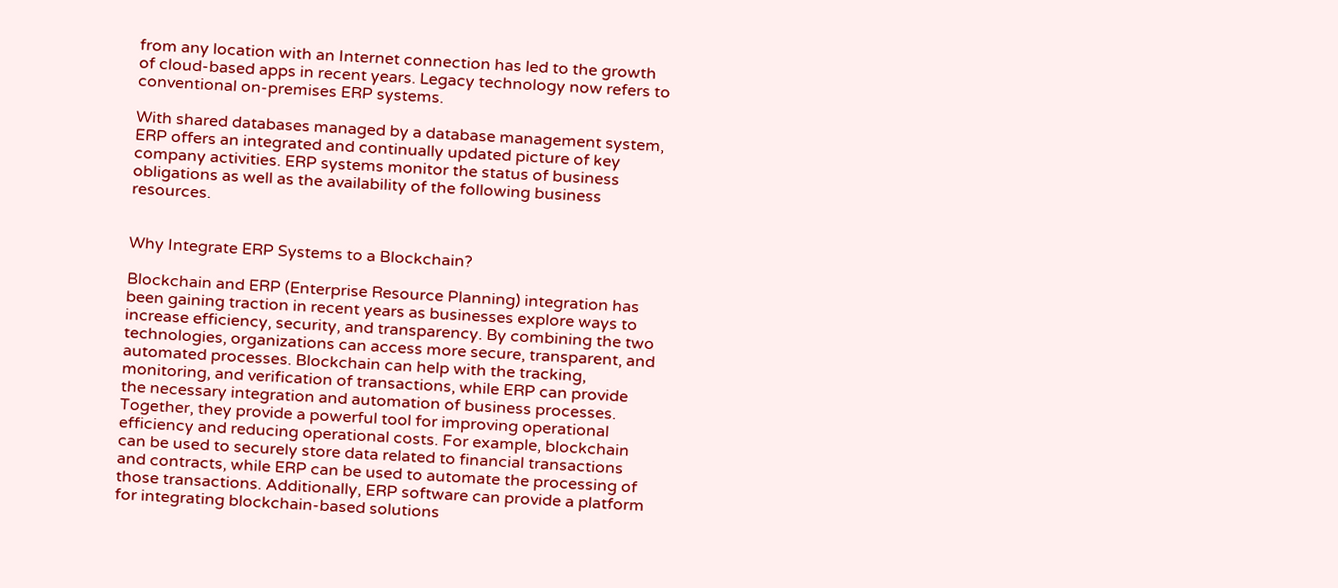from any location with an Internet connection has led to the growth of cloud-based apps in recent years. Legacy technology now refers to conventional on-premises ERP systems.

With shared databases managed by a database management system, ERP offers an integrated and continually updated picture of key company activities. ERP systems monitor the status of business obligations as well as the availability of the following business resources.


Why Integrate ERP Systems to a Blockchain?

Blockchain and ERP (Enterprise Resource Planning) integration has been gaining traction in recent years as businesses explore ways to increase efficiency, security, and transparency. By combining the two technologies, organizations can access more secure, transparent, and automated processes. Blockchain can help with the tracking, monitoring, and verification of transactions, while ERP can provide the necessary integration and automation of business processes. Together, they provide a powerful tool for improving operational efficiency and reducing operational costs. For example, blockchain can be used to securely store data related to financial transactions and contracts, while ERP can be used to automate the processing of those transactions. Additionally, ERP software can provide a platform for integrating blockchain-based solutions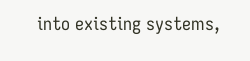into existing systems,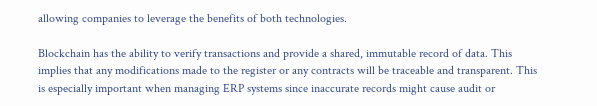allowing companies to leverage the benefits of both technologies.

Blockchain has the ability to verify transactions and provide a shared, immutable record of data. This implies that any modifications made to the register or any contracts will be traceable and transparent. This is especially important when managing ERP systems since inaccurate records might cause audit or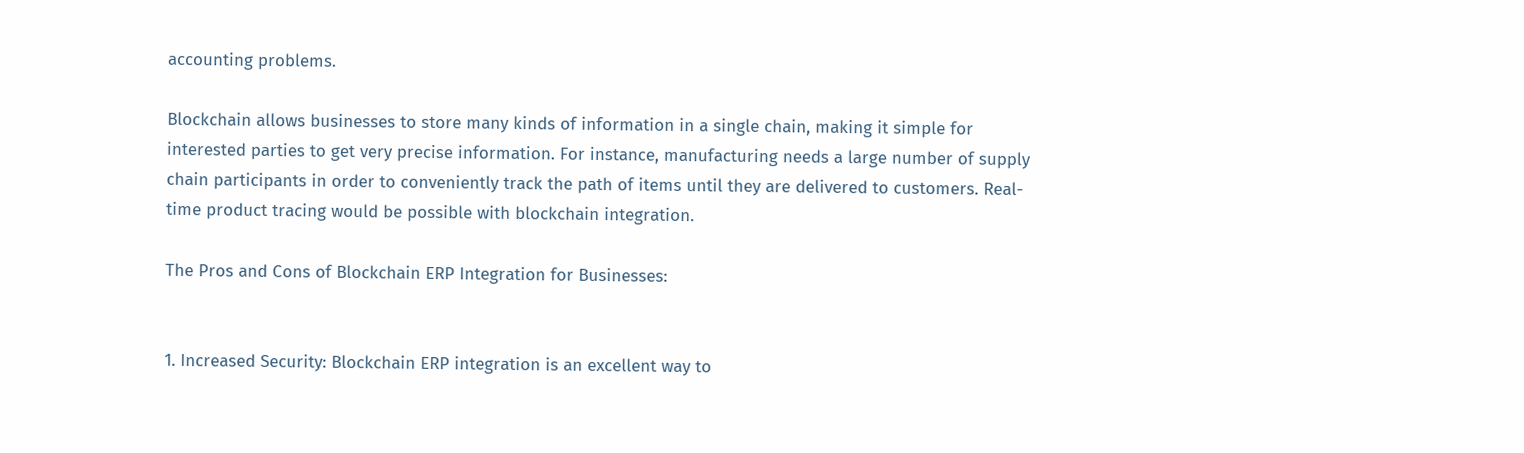accounting problems.

Blockchain allows businesses to store many kinds of information in a single chain, making it simple for interested parties to get very precise information. For instance, manufacturing needs a large number of supply chain participants in order to conveniently track the path of items until they are delivered to customers. Real-time product tracing would be possible with blockchain integration.

The Pros and Cons of Blockchain ERP Integration for Businesses:


1. Increased Security: Blockchain ERP integration is an excellent way to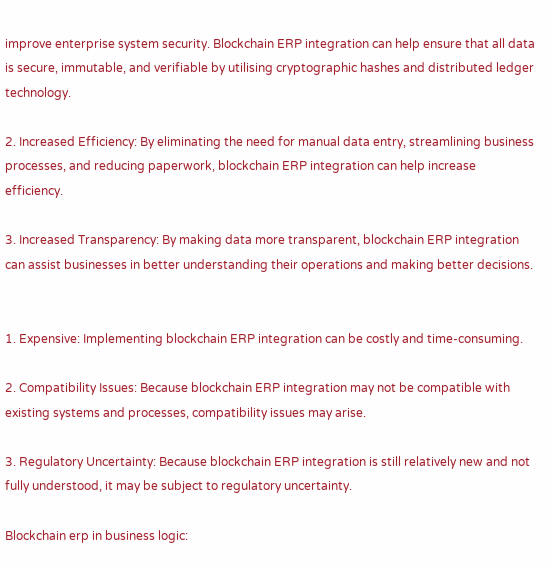improve enterprise system security. Blockchain ERP integration can help ensure that all data is secure, immutable, and verifiable by utilising cryptographic hashes and distributed ledger technology.

2. Increased Efficiency: By eliminating the need for manual data entry, streamlining business processes, and reducing paperwork, blockchain ERP integration can help increase efficiency.

3. Increased Transparency: By making data more transparent, blockchain ERP integration can assist businesses in better understanding their operations and making better decisions.


1. Expensive: Implementing blockchain ERP integration can be costly and time-consuming.

2. Compatibility Issues: Because blockchain ERP integration may not be compatible with existing systems and processes, compatibility issues may arise.

3. Regulatory Uncertainty: Because blockchain ERP integration is still relatively new and not fully understood, it may be subject to regulatory uncertainty.

Blockchain erp in business logic: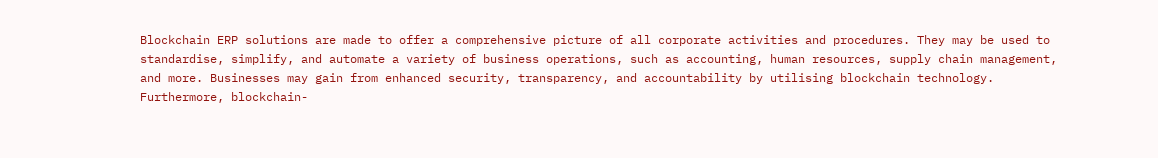Blockchain ERP solutions are made to offer a comprehensive picture of all corporate activities and procedures. They may be used to standardise, simplify, and automate a variety of business operations, such as accounting, human resources, supply chain management, and more. Businesses may gain from enhanced security, transparency, and accountability by utilising blockchain technology. Furthermore, blockchain-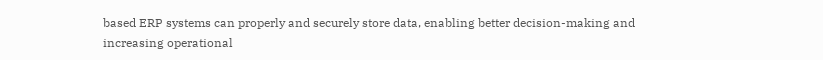based ERP systems can properly and securely store data, enabling better decision-making and increasing operational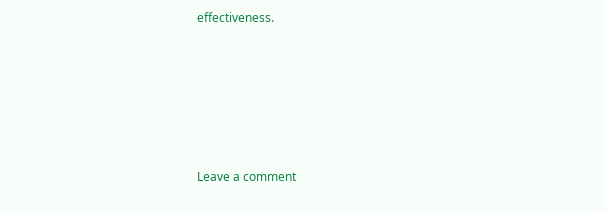effectiveness.






Leave a comment